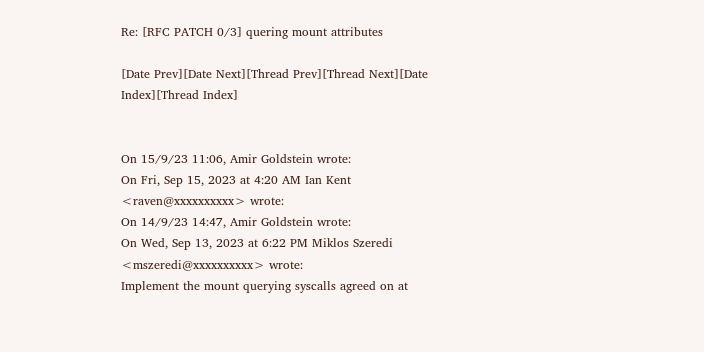Re: [RFC PATCH 0/3] quering mount attributes

[Date Prev][Date Next][Thread Prev][Thread Next][Date Index][Thread Index]


On 15/9/23 11:06, Amir Goldstein wrote:
On Fri, Sep 15, 2023 at 4:20 AM Ian Kent <raven@xxxxxxxxxx> wrote:
On 14/9/23 14:47, Amir Goldstein wrote:
On Wed, Sep 13, 2023 at 6:22 PM Miklos Szeredi <mszeredi@xxxxxxxxxx> wrote:
Implement the mount querying syscalls agreed on at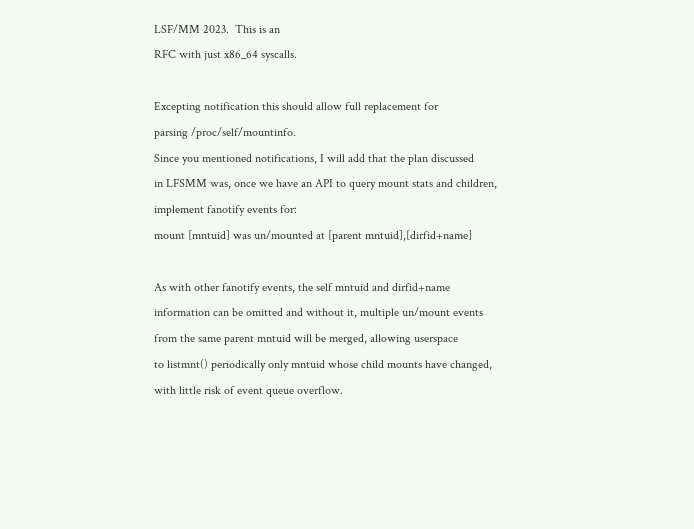LSF/MM 2023.  This is an
RFC with just x86_64 syscalls.

Excepting notification this should allow full replacement for
parsing /proc/self/mountinfo.
Since you mentioned notifications, I will add that the plan discussed
in LFSMM was, once we have an API to query mount stats and children,
implement fanotify events for:
mount [mntuid] was un/mounted at [parent mntuid],[dirfid+name]

As with other fanotify events, the self mntuid and dirfid+name
information can be omitted and without it, multiple un/mount events
from the same parent mntuid will be merged, allowing userspace
to listmnt() periodically only mntuid whose child mounts have changed,
with little risk of event queue overflow.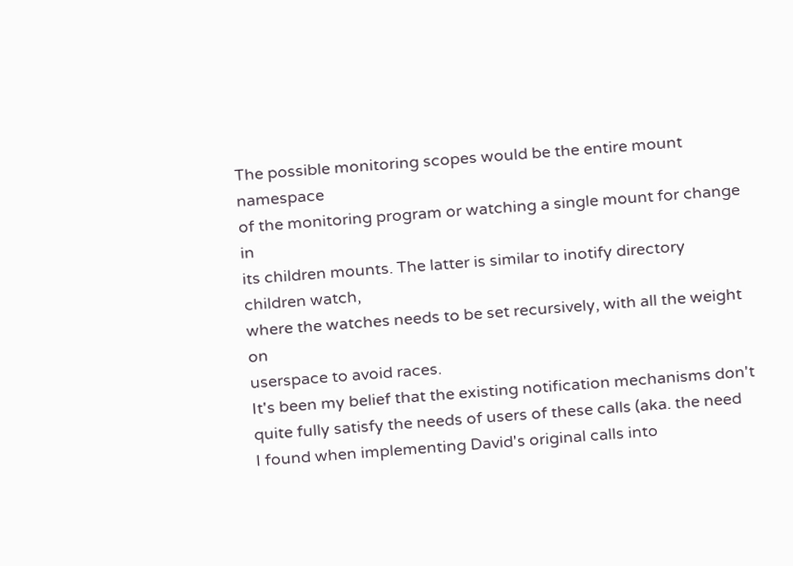The possible monitoring scopes would be the entire mount namespace
of the monitoring program or watching a single mount for change in
its children mounts. The latter is similar to inotify directory children watch,
where the watches needs to be set recursively, with all the weight on
userspace to avoid races.
It's been my belief that the existing notification mechanisms don't
quite fully satisfy the needs of users of these calls (aka. the need
I found when implementing David's original calls into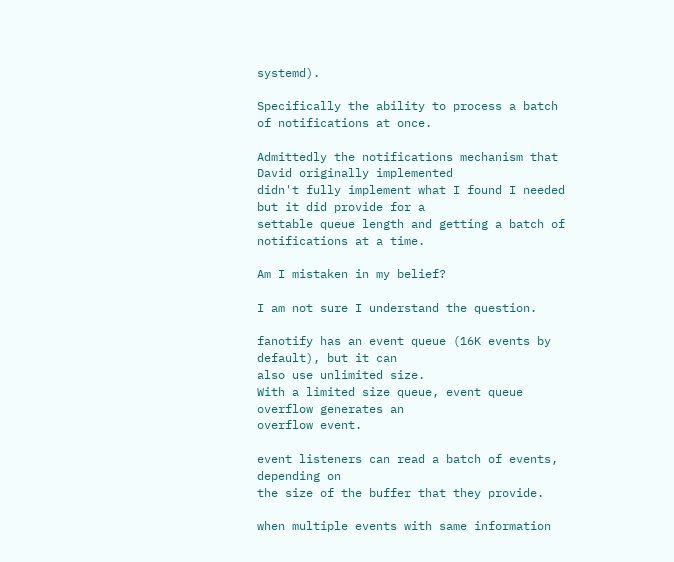systemd).

Specifically the ability to process a batch of notifications at once.

Admittedly the notifications mechanism that David originally implemented
didn't fully implement what I found I needed but it did provide for a
settable queue length and getting a batch of notifications at a time.

Am I mistaken in my belief?

I am not sure I understand the question.

fanotify has an event queue (16K events by default), but it can
also use unlimited size.
With a limited size queue, event queue overflow generates an
overflow event.

event listeners can read a batch of events, depending on
the size of the buffer that they provide.

when multiple events with same information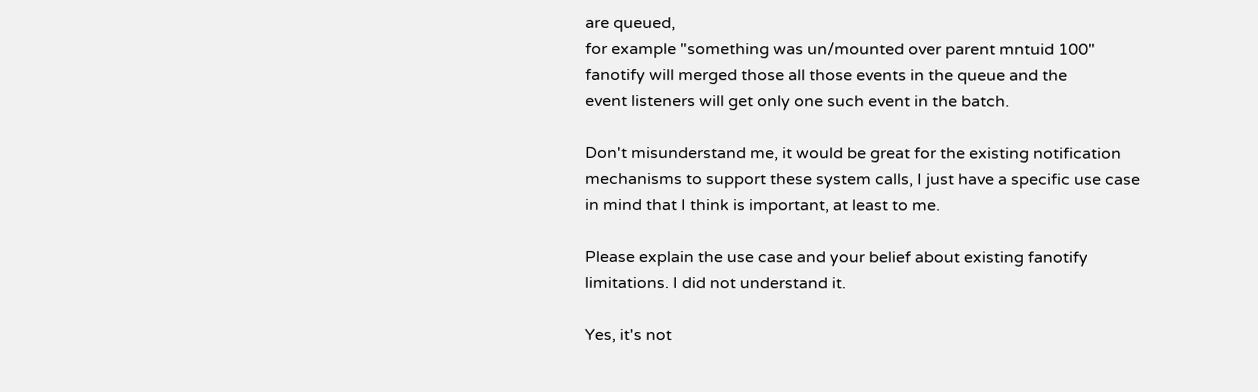are queued,
for example "something was un/mounted over parent mntuid 100"
fanotify will merged those all those events in the queue and the
event listeners will get only one such event in the batch.

Don't misunderstand me, it would be great for the existing notification
mechanisms to support these system calls, I just have a specific use case
in mind that I think is important, at least to me.

Please explain the use case and your belief about existing fanotify
limitations. I did not understand it.

Yes, it's not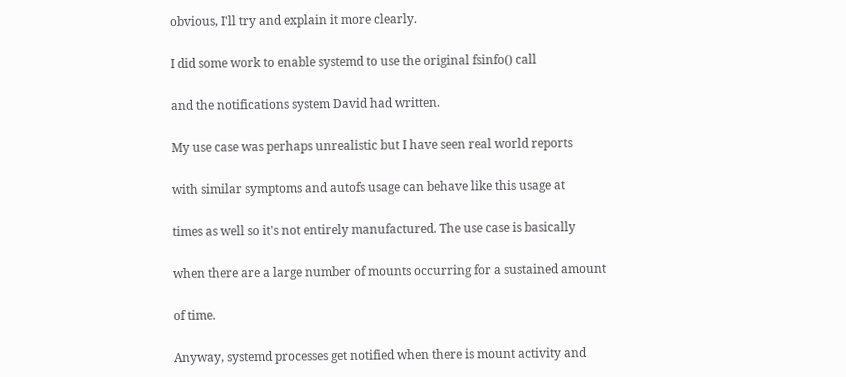obvious, I'll try and explain it more clearly.

I did some work to enable systemd to use the original fsinfo() call

and the notifications system David had written.

My use case was perhaps unrealistic but I have seen real world reports

with similar symptoms and autofs usage can behave like this usage at

times as well so it's not entirely manufactured. The use case is basically

when there are a large number of mounts occurring for a sustained amount

of time.

Anyway, systemd processes get notified when there is mount activity and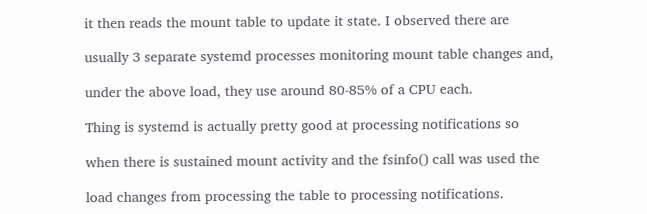it then reads the mount table to update it state. I observed there are

usually 3 separate systemd processes monitoring mount table changes and,

under the above load, they use around 80-85% of a CPU each.

Thing is systemd is actually pretty good at processing notifications so

when there is sustained mount activity and the fsinfo() call was used the

load changes from processing the table to processing notifications.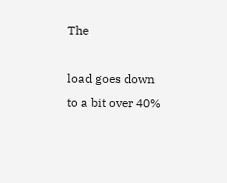The

load goes down to a bit over 40%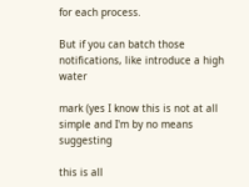for each process.

But if you can batch those notifications, like introduce a high water

mark (yes I know this is not at all simple and I'm by no means suggesting

this is all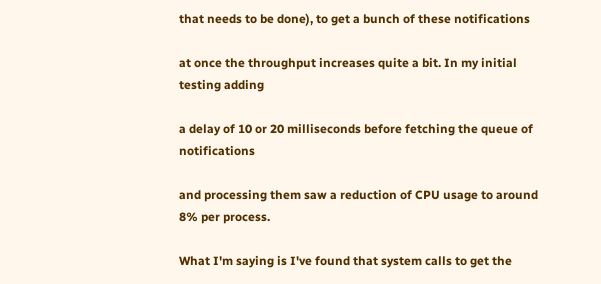that needs to be done), to get a bunch of these notifications

at once the throughput increases quite a bit. In my initial testing adding

a delay of 10 or 20 milliseconds before fetching the queue of notifications

and processing them saw a reduction of CPU usage to around 8% per process.

What I'm saying is I've found that system calls to get the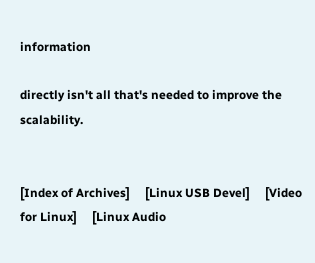information

directly isn't all that's needed to improve the scalability.


[Index of Archives]     [Linux USB Devel]     [Video for Linux]     [Linux Audio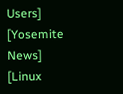Users]     [Yosemite News]     [Linux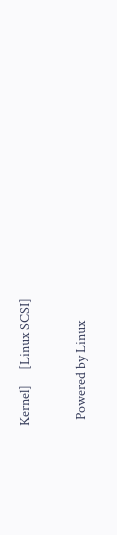Kernel]     [Linux SCSI]

  Powered by Linux